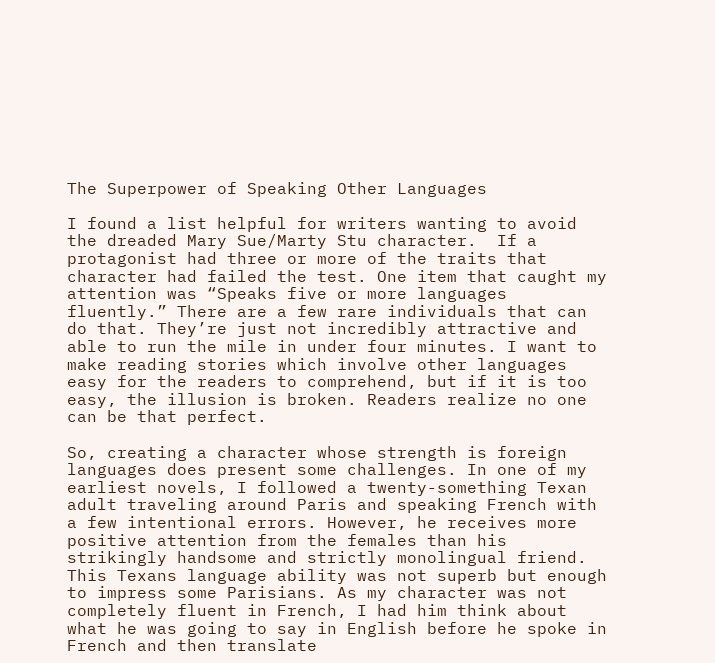The Superpower of Speaking Other Languages

I found a list helpful for writers wanting to avoid the dreaded Mary Sue/Marty Stu character.  If a protagonist had three or more of the traits that character had failed the test. One item that caught my attention was “Speaks five or more languages fluently.” There are a few rare individuals that can do that. They’re just not incredibly attractive and able to run the mile in under four minutes. I want to make reading stories which involve other languages easy for the readers to comprehend, but if it is too easy, the illusion is broken. Readers realize no one can be that perfect.

So, creating a character whose strength is foreign languages does present some challenges. In one of my earliest novels, I followed a twenty-something Texan adult traveling around Paris and speaking French with a few intentional errors. However, he receives more positive attention from the females than his strikingly handsome and strictly monolingual friend. This Texans language ability was not superb but enough to impress some Parisians. As my character was not completely fluent in French, I had him think about what he was going to say in English before he spoke in French and then translate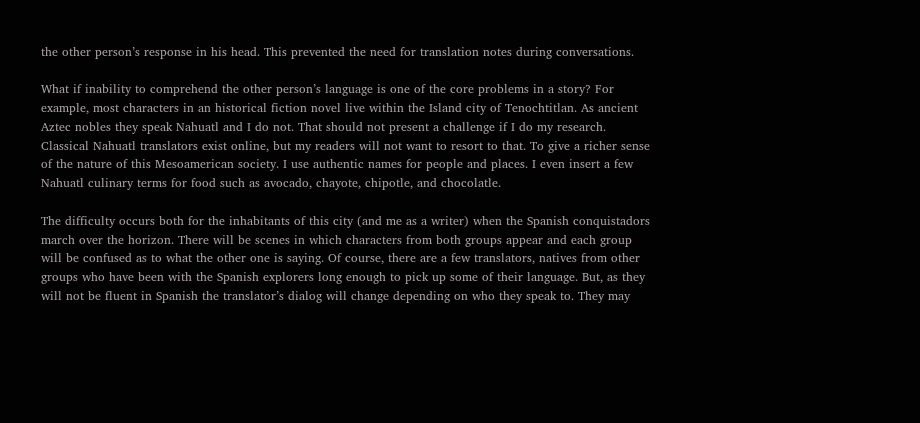the other person’s response in his head. This prevented the need for translation notes during conversations.

What if inability to comprehend the other person’s language is one of the core problems in a story? For example, most characters in an historical fiction novel live within the Island city of Tenochtitlan. As ancient Aztec nobles they speak Nahuatl and I do not. That should not present a challenge if I do my research. Classical Nahuatl translators exist online, but my readers will not want to resort to that. To give a richer sense of the nature of this Mesoamerican society. I use authentic names for people and places. I even insert a few Nahuatl culinary terms for food such as avocado, chayote, chipotle, and chocolatle.

The difficulty occurs both for the inhabitants of this city (and me as a writer) when the Spanish conquistadors march over the horizon. There will be scenes in which characters from both groups appear and each group will be confused as to what the other one is saying. Of course, there are a few translators, natives from other groups who have been with the Spanish explorers long enough to pick up some of their language. But, as they will not be fluent in Spanish the translator’s dialog will change depending on who they speak to. They may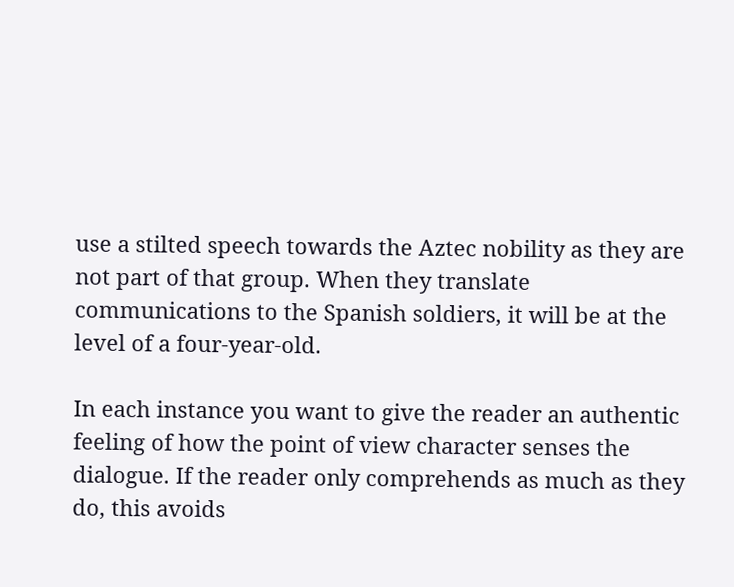use a stilted speech towards the Aztec nobility as they are not part of that group. When they translate communications to the Spanish soldiers, it will be at the level of a four-year-old.

In each instance you want to give the reader an authentic feeling of how the point of view character senses the dialogue. If the reader only comprehends as much as they do, this avoids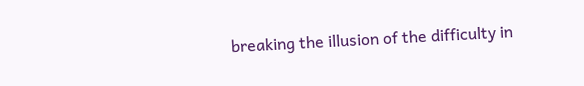breaking the illusion of the difficulty in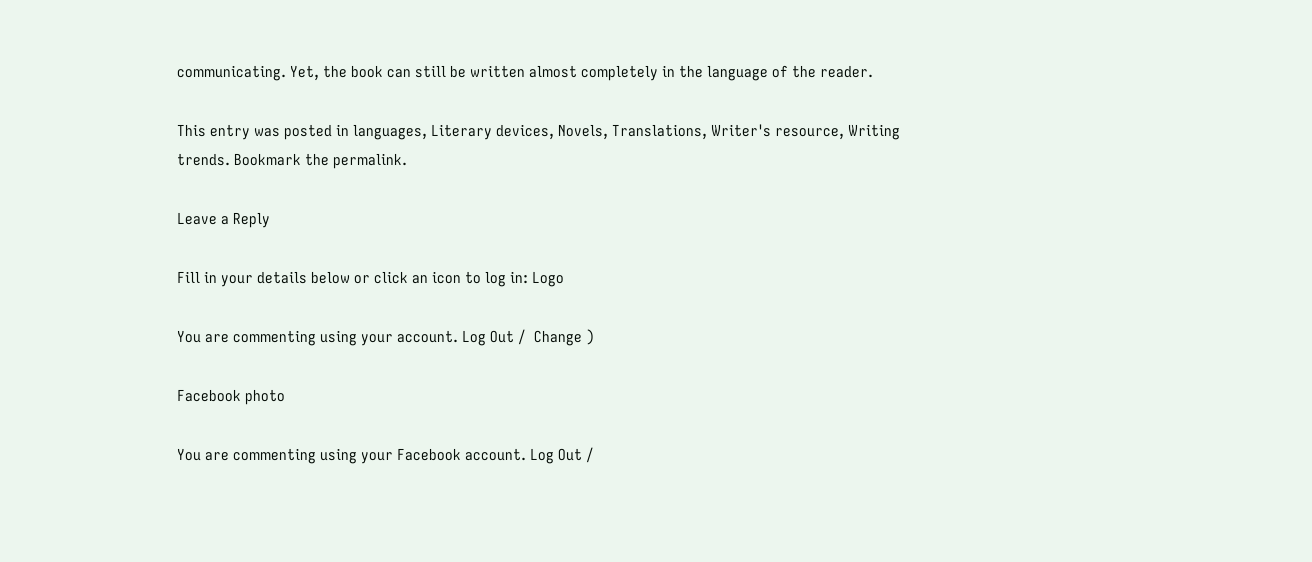communicating. Yet, the book can still be written almost completely in the language of the reader.

This entry was posted in languages, Literary devices, Novels, Translations, Writer's resource, Writing trends. Bookmark the permalink.

Leave a Reply

Fill in your details below or click an icon to log in: Logo

You are commenting using your account. Log Out /  Change )

Facebook photo

You are commenting using your Facebook account. Log Out /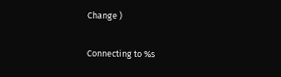Change )

Connecting to %s